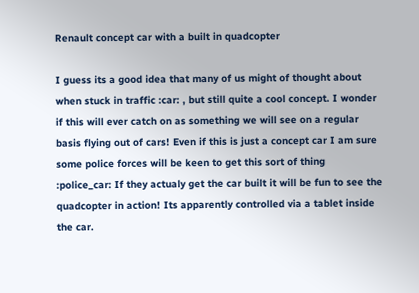Renault concept car with a built in quadcopter

I guess its a good idea that many of us might of thought about when stuck in traffic :car: , but still quite a cool concept. I wonder if this will ever catch on as something we will see on a regular basis flying out of cars! Even if this is just a concept car I am sure some police forces will be keen to get this sort of thing :police_car: If they actualy get the car built it will be fun to see the quadcopter in action! Its apparently controlled via a tablet inside the car.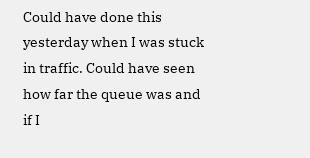Could have done this yesterday when I was stuck in traffic. Could have seen how far the queue was and if I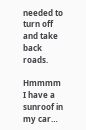needed to turn off and take back roads.

Hmmmm I have a sunroof in my car…